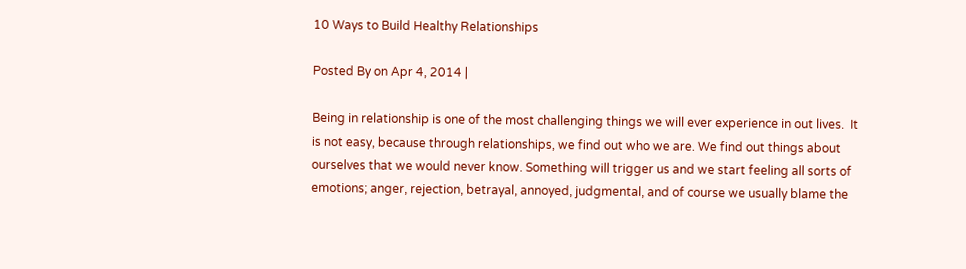10 Ways to Build Healthy Relationships

Posted By on Apr 4, 2014 |

Being in relationship is one of the most challenging things we will ever experience in out lives.  It is not easy, because through relationships, we find out who we are. We find out things about ourselves that we would never know. Something will trigger us and we start feeling all sorts of emotions; anger, rejection, betrayal, annoyed, judgmental, and of course we usually blame the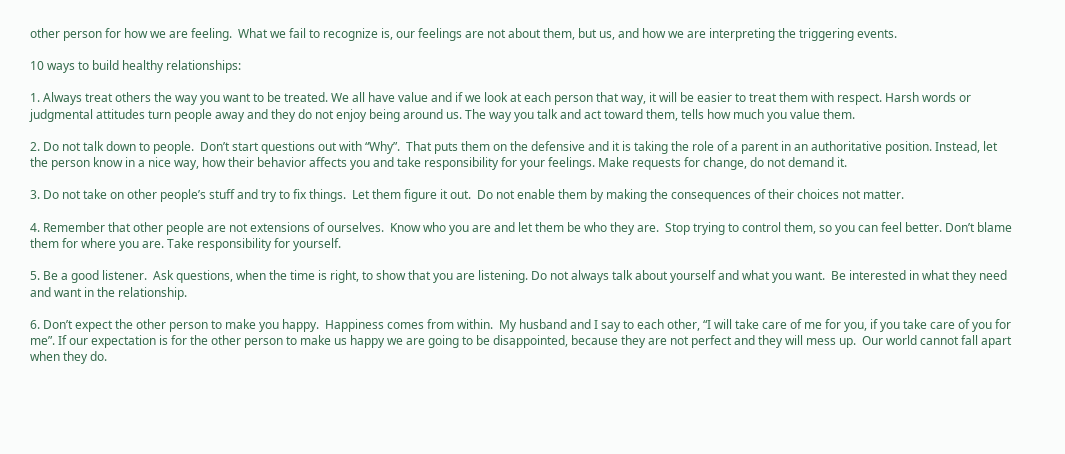other person for how we are feeling.  What we fail to recognize is, our feelings are not about them, but us, and how we are interpreting the triggering events.

10 ways to build healthy relationships:

1. Always treat others the way you want to be treated. We all have value and if we look at each person that way, it will be easier to treat them with respect. Harsh words or judgmental attitudes turn people away and they do not enjoy being around us. The way you talk and act toward them, tells how much you value them.

2. Do not talk down to people.  Don’t start questions out with “Why”.  That puts them on the defensive and it is taking the role of a parent in an authoritative position. Instead, let the person know in a nice way, how their behavior affects you and take responsibility for your feelings. Make requests for change, do not demand it.

3. Do not take on other people’s stuff and try to fix things.  Let them figure it out.  Do not enable them by making the consequences of their choices not matter.

4. Remember that other people are not extensions of ourselves.  Know who you are and let them be who they are.  Stop trying to control them, so you can feel better. Don’t blame them for where you are. Take responsibility for yourself.

5. Be a good listener.  Ask questions, when the time is right, to show that you are listening. Do not always talk about yourself and what you want.  Be interested in what they need and want in the relationship.

6. Don’t expect the other person to make you happy.  Happiness comes from within.  My husband and I say to each other, “I will take care of me for you, if you take care of you for me”. If our expectation is for the other person to make us happy we are going to be disappointed, because they are not perfect and they will mess up.  Our world cannot fall apart when they do.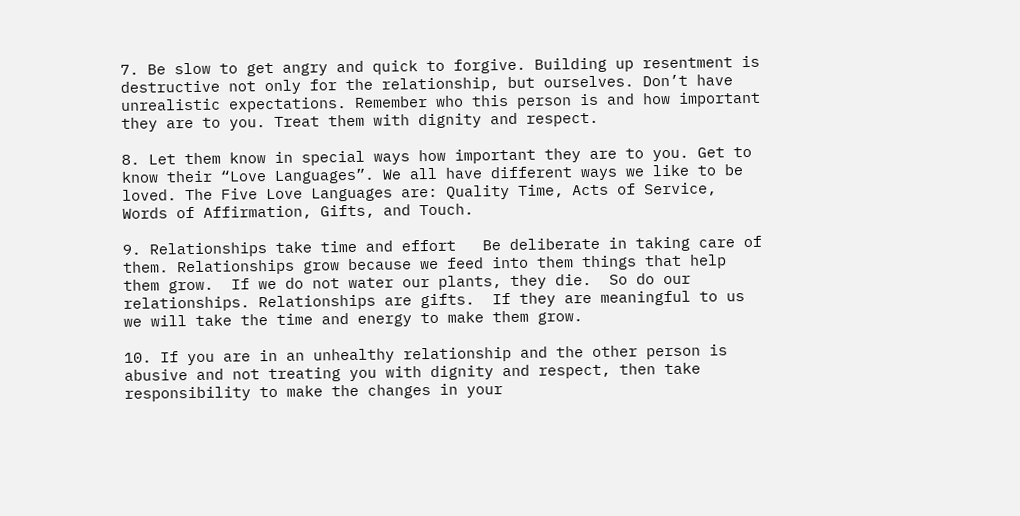7. Be slow to get angry and quick to forgive. Building up resentment is destructive not only for the relationship, but ourselves. Don’t have unrealistic expectations. Remember who this person is and how important they are to you. Treat them with dignity and respect.

8. Let them know in special ways how important they are to you. Get to know their “Love Languages”. We all have different ways we like to be loved. The Five Love Languages are: Quality Time, Acts of Service, Words of Affirmation, Gifts, and Touch.

9. Relationships take time and effort   Be deliberate in taking care of them. Relationships grow because we feed into them things that help them grow.  If we do not water our plants, they die.  So do our relationships. Relationships are gifts.  If they are meaningful to us we will take the time and energy to make them grow.

10. If you are in an unhealthy relationship and the other person is abusive and not treating you with dignity and respect, then take responsibility to make the changes in your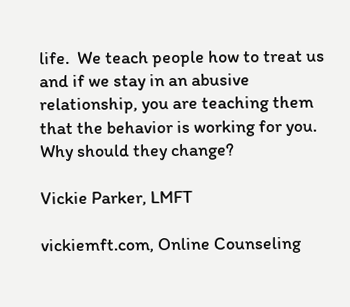life.  We teach people how to treat us and if we stay in an abusive relationship, you are teaching them that the behavior is working for you. Why should they change?

Vickie Parker, LMFT

vickiemft.com, Online Counseling